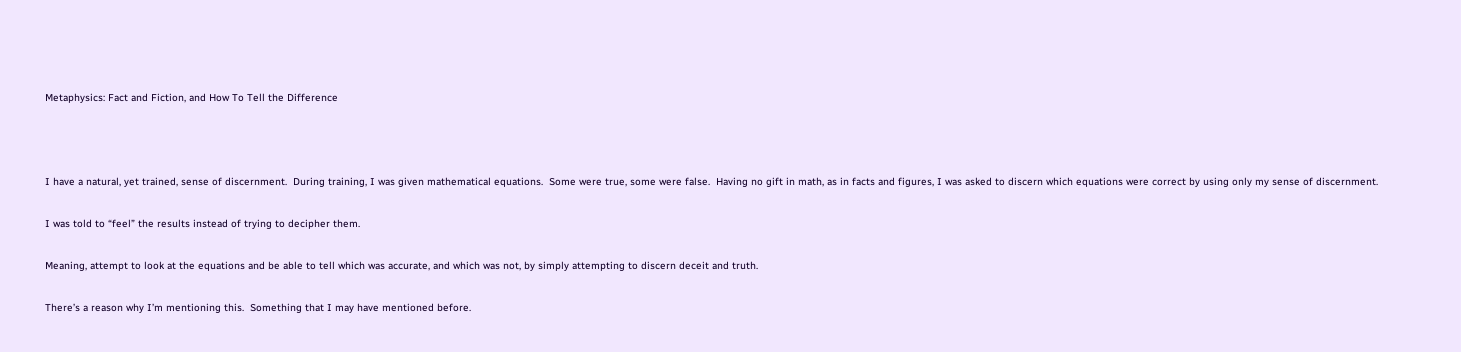Metaphysics: Fact and Fiction, and How To Tell the Difference



I have a natural, yet trained, sense of discernment.  During training, I was given mathematical equations.  Some were true, some were false.  Having no gift in math, as in facts and figures, I was asked to discern which equations were correct by using only my sense of discernment.

I was told to “feel” the results instead of trying to decipher them.

Meaning, attempt to look at the equations and be able to tell which was accurate, and which was not, by simply attempting to discern deceit and truth.

There’s a reason why I’m mentioning this.  Something that I may have mentioned before.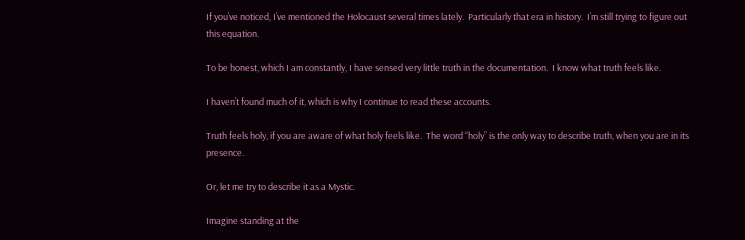If you’ve noticed, I’ve mentioned the Holocaust several times lately.  Particularly that era in history.  I’m still trying to figure out this equation.

To be honest, which I am constantly, I have sensed very little truth in the documentation.  I know what truth feels like.

I haven’t found much of it, which is why I continue to read these accounts.

Truth feels holy, if you are aware of what holy feels like.  The word “holy” is the only way to describe truth, when you are in its presence.

Or, let me try to describe it as a Mystic.

Imagine standing at the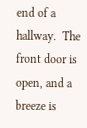end of a hallway.  The front door is open, and a breeze is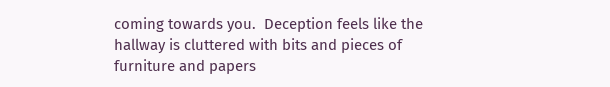coming towards you.  Deception feels like the hallway is cluttered with bits and pieces of furniture and papers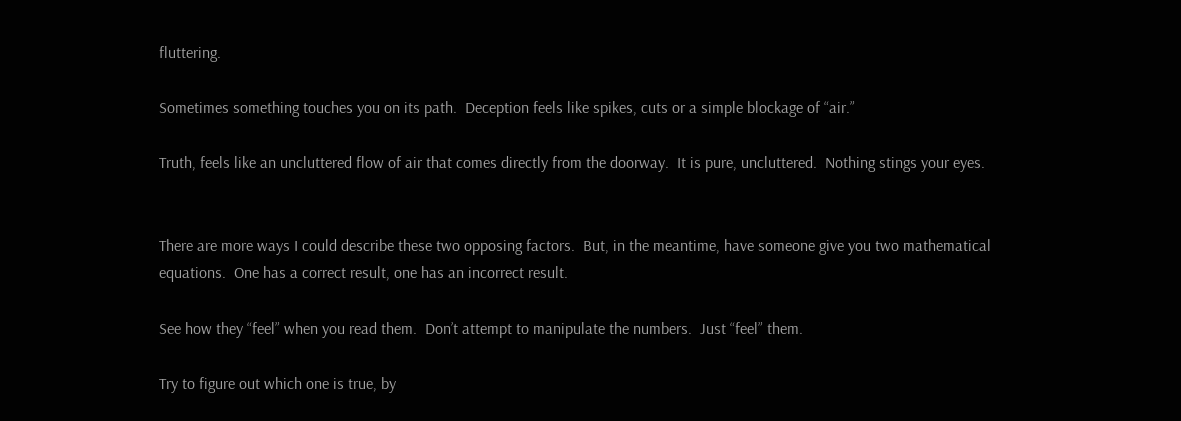fluttering.

Sometimes something touches you on its path.  Deception feels like spikes, cuts or a simple blockage of “air.”

Truth, feels like an uncluttered flow of air that comes directly from the doorway.  It is pure, uncluttered.  Nothing stings your eyes.


There are more ways I could describe these two opposing factors.  But, in the meantime, have someone give you two mathematical equations.  One has a correct result, one has an incorrect result.

See how they “feel” when you read them.  Don’t attempt to manipulate the numbers.  Just “feel” them.

Try to figure out which one is true, by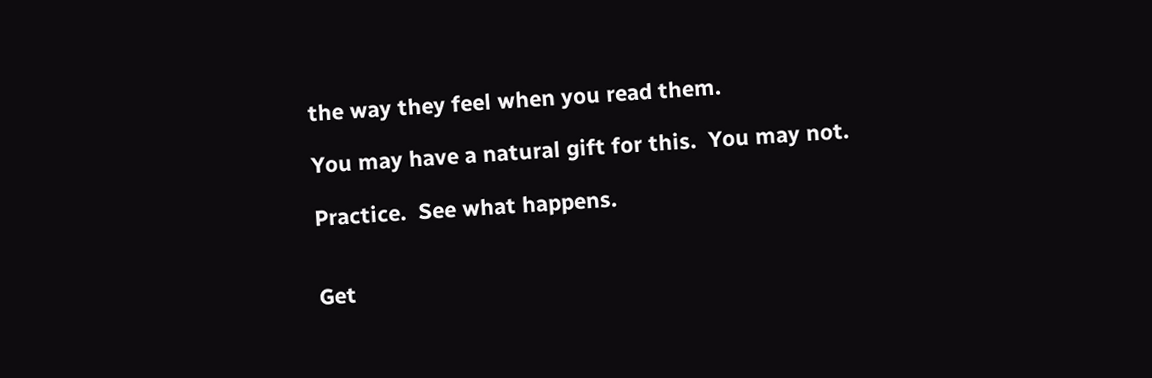the way they feel when you read them.

You may have a natural gift for this.  You may not.

Practice.  See what happens.


Get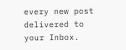every new post delivered to your Inbox.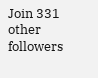Join 331 other followers